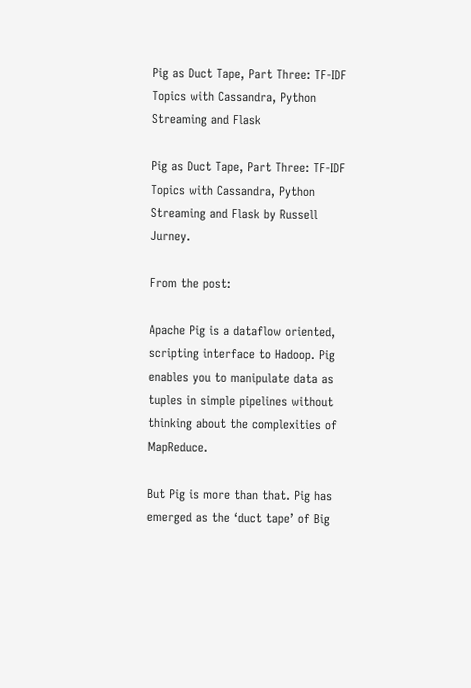Pig as Duct Tape, Part Three: TF-IDF Topics with Cassandra, Python Streaming and Flask

Pig as Duct Tape, Part Three: TF-IDF Topics with Cassandra, Python Streaming and Flask by Russell Jurney.

From the post:

Apache Pig is a dataflow oriented, scripting interface to Hadoop. Pig enables you to manipulate data as tuples in simple pipelines without thinking about the complexities of MapReduce.

But Pig is more than that. Pig has emerged as the ‘duct tape’ of Big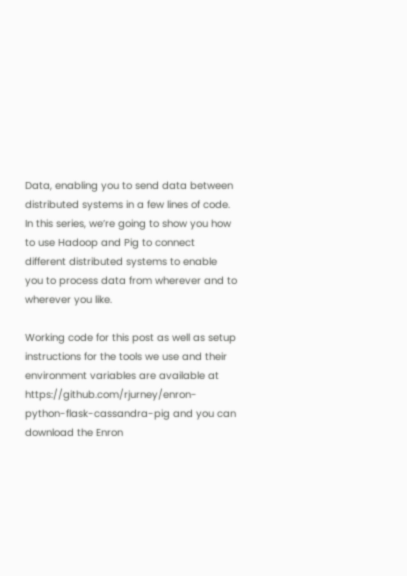Data, enabling you to send data between distributed systems in a few lines of code. In this series, we’re going to show you how to use Hadoop and Pig to connect different distributed systems to enable you to process data from wherever and to wherever you like.

Working code for this post as well as setup instructions for the tools we use and their environment variables are available at https://github.com/rjurney/enron-python-flask-cassandra-pig and you can download the Enron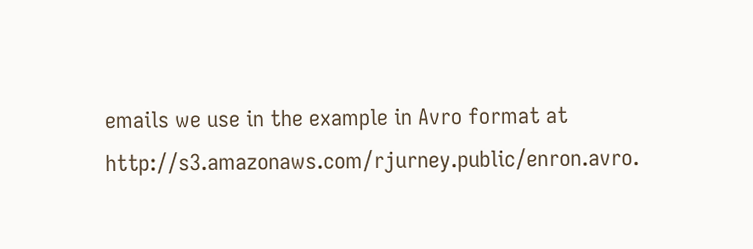emails we use in the example in Avro format at http://s3.amazonaws.com/rjurney.public/enron.avro.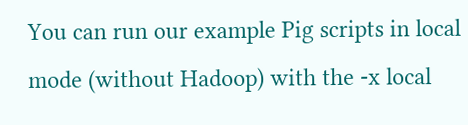You can run our example Pig scripts in local mode (without Hadoop) with the -x local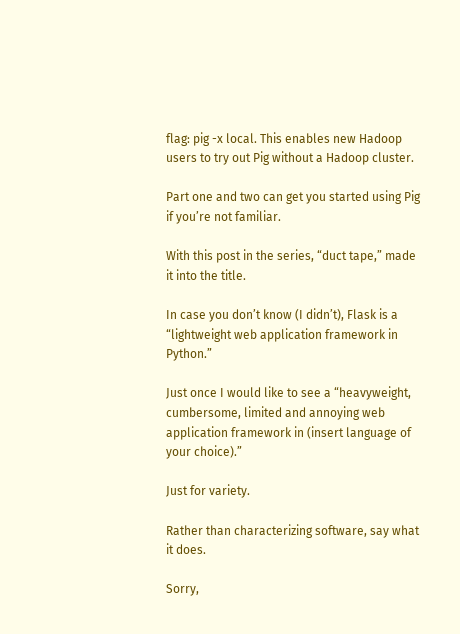flag: pig -x local. This enables new Hadoop users to try out Pig without a Hadoop cluster.

Part one and two can get you started using Pig if you’re not familiar.

With this post in the series, “duct tape,” made it into the title.

In case you don’t know (I didn’t), Flask is a “lightweight web application framework in Python.”

Just once I would like to see a “heavyweight, cumbersome, limited and annoying web application framework in (insert language of your choice).”

Just for variety.

Rather than characterizing software, say what it does.

Sorry,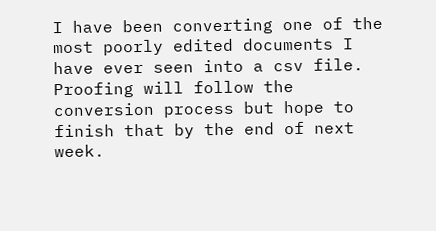I have been converting one of the most poorly edited documents I have ever seen into a csv file. Proofing will follow the conversion process but hope to finish that by the end of next week.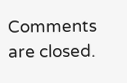Comments are closed.